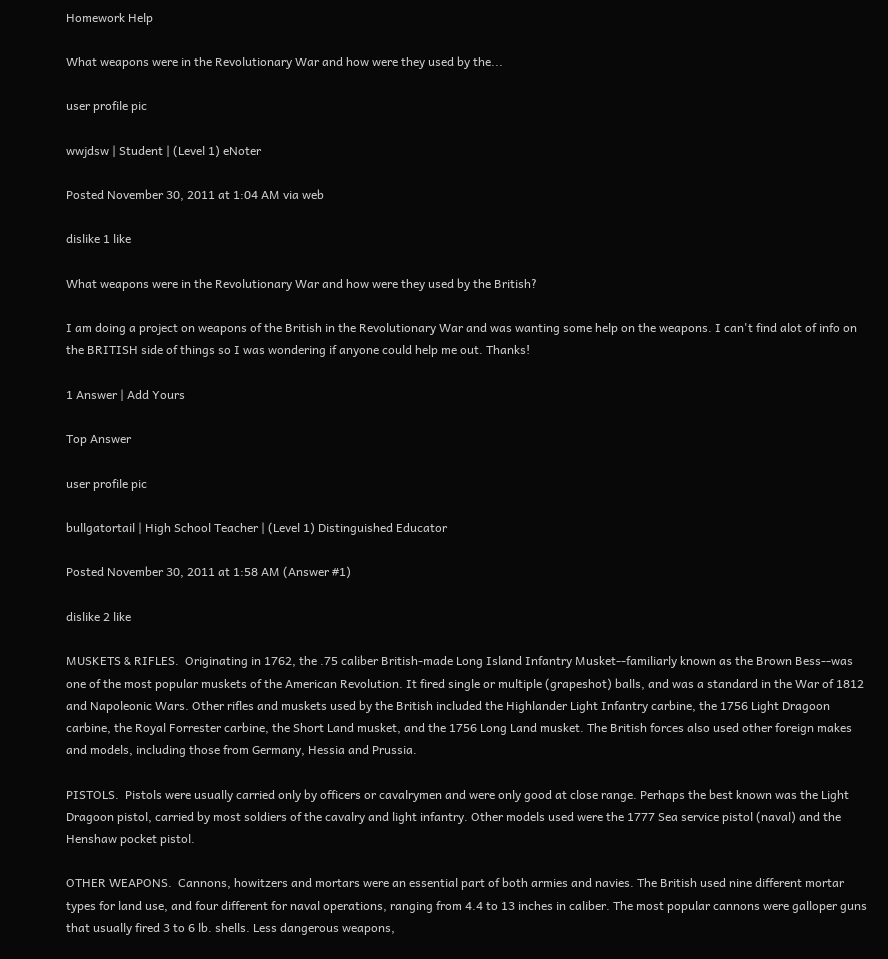Homework Help

What weapons were in the Revolutionary War and how were they used by the...

user profile pic

wwjdsw | Student | (Level 1) eNoter

Posted November 30, 2011 at 1:04 AM via web

dislike 1 like

What weapons were in the Revolutionary War and how were they used by the British?

I am doing a project on weapons of the British in the Revolutionary War and was wanting some help on the weapons. I can't find alot of info on the BRITISH side of things so I was wondering if anyone could help me out. Thanks!

1 Answer | Add Yours

Top Answer

user profile pic

bullgatortail | High School Teacher | (Level 1) Distinguished Educator

Posted November 30, 2011 at 1:58 AM (Answer #1)

dislike 2 like

MUSKETS & RIFLES.  Originating in 1762, the .75 caliber British-made Long Island Infantry Musket--familiarly known as the Brown Bess--was one of the most popular muskets of the American Revolution. It fired single or multiple (grapeshot) balls, and was a standard in the War of 1812 and Napoleonic Wars. Other rifles and muskets used by the British included the Highlander Light Infantry carbine, the 1756 Light Dragoon carbine, the Royal Forrester carbine, the Short Land musket, and the 1756 Long Land musket. The British forces also used other foreign makes and models, including those from Germany, Hessia and Prussia.

PISTOLS.  Pistols were usually carried only by officers or cavalrymen and were only good at close range. Perhaps the best known was the Light Dragoon pistol, carried by most soldiers of the cavalry and light infantry. Other models used were the 1777 Sea service pistol (naval) and the Henshaw pocket pistol.

OTHER WEAPONS.  Cannons, howitzers and mortars were an essential part of both armies and navies. The British used nine different mortar types for land use, and four different for naval operations, ranging from 4.4 to 13 inches in caliber. The most popular cannons were galloper guns that usually fired 3 to 6 lb. shells. Less dangerous weapons,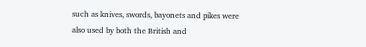such as knives, swords, bayonets and pikes were also used by both the British and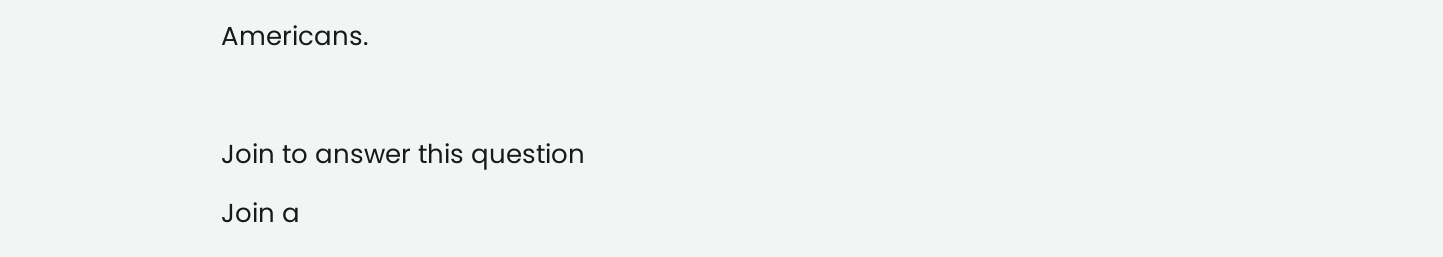Americans.



Join to answer this question

Join a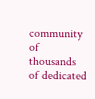community of thousands of dedicated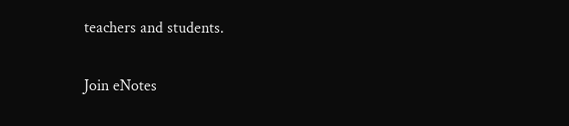teachers and students.

Join eNotes